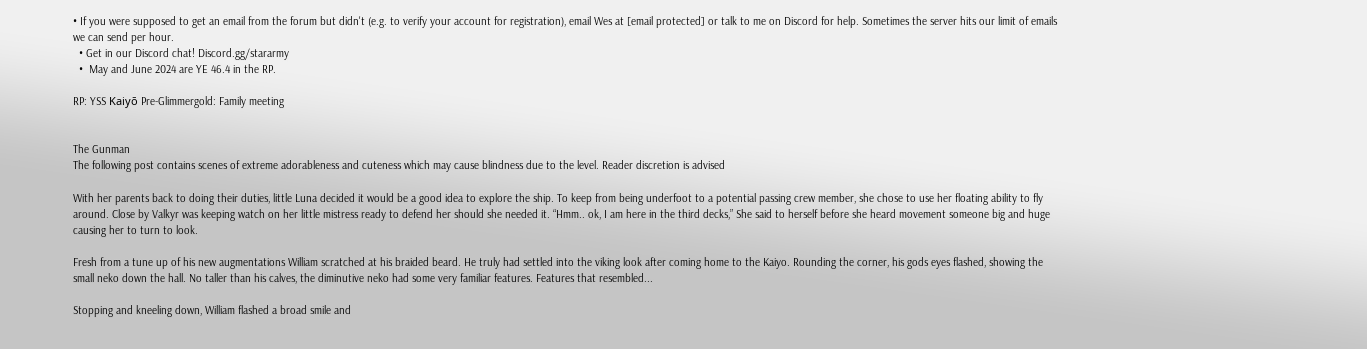• If you were supposed to get an email from the forum but didn't (e.g. to verify your account for registration), email Wes at [email protected] or talk to me on Discord for help. Sometimes the server hits our limit of emails we can send per hour.
  • Get in our Discord chat! Discord.gg/stararmy
  •  May and June 2024 are YE 46.4 in the RP.

RP: YSS Kaiyō Pre-Glimmergold: Family meeting


The Gunman
The following post contains scenes of extreme adorableness and cuteness which may cause blindness due to the level. Reader discretion is advised

With her parents back to doing their duties, little Luna decided it would be a good idea to explore the ship. To keep from being underfoot to a potential passing crew member, she chose to use her floating ability to fly around. Close by Valkyr was keeping watch on her little mistress ready to defend her should she needed it. “Hmm.. ok, I am here in the third decks,” She said to herself before she heard movement someone big and huge causing her to turn to look.

Fresh from a tune up of his new augmentations William scratched at his braided beard. He truly had settled into the viking look after coming home to the Kaiyo. Rounding the corner, his gods eyes flashed, showing the small neko down the hall. No taller than his calves, the diminutive neko had some very familiar features. Features that resembled...

Stopping and kneeling down, William flashed a broad smile and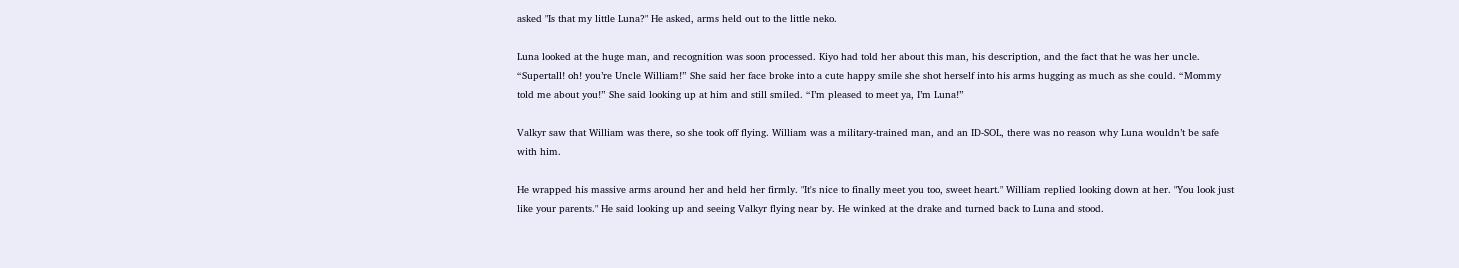asked "Is that my little Luna?" He asked, arms held out to the little neko.

Luna looked at the huge man, and recognition was soon processed. Kiyo had told her about this man, his description, and the fact that he was her uncle. “Supertall! oh! you’re Uncle William!” She said her face broke into a cute happy smile she shot herself into his arms hugging as much as she could. “Mommy told me about you!” She said looking up at him and still smiled. “I’m pleased to meet ya, I’m Luna!”

Valkyr saw that William was there, so she took off flying. William was a military-trained man, and an ID-SOL, there was no reason why Luna wouldn’t be safe with him.

He wrapped his massive arms around her and held her firmly. "It's nice to finally meet you too, sweet heart." William replied looking down at her. "You look just like your parents." He said looking up and seeing Valkyr flying near by. He winked at the drake and turned back to Luna and stood.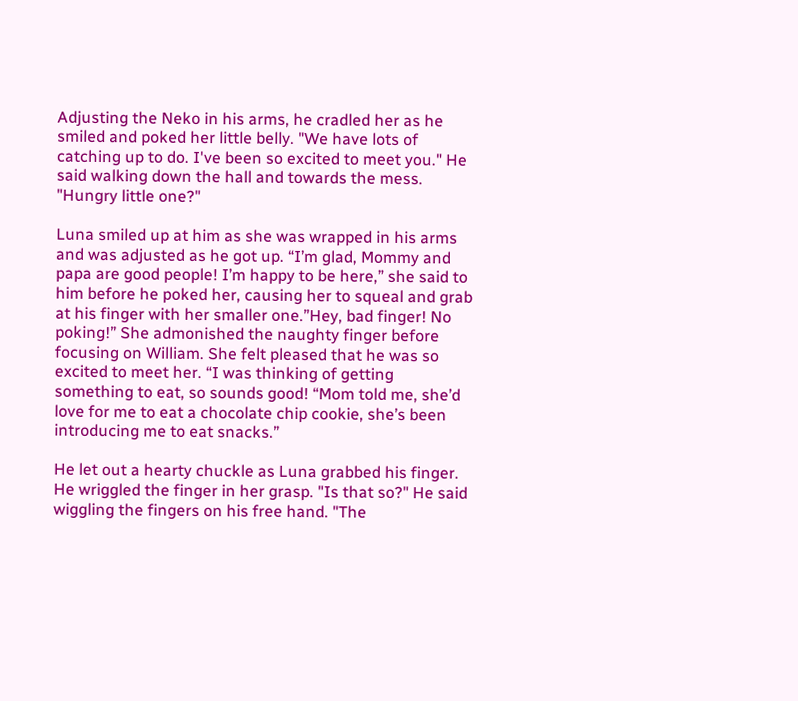Adjusting the Neko in his arms, he cradled her as he smiled and poked her little belly. "We have lots of catching up to do. I've been so excited to meet you." He said walking down the hall and towards the mess. "Hungry little one?"

Luna smiled up at him as she was wrapped in his arms and was adjusted as he got up. “I’m glad, Mommy and papa are good people! I’m happy to be here,” she said to him before he poked her, causing her to squeal and grab at his finger with her smaller one.”Hey, bad finger! No poking!” She admonished the naughty finger before focusing on William. She felt pleased that he was so excited to meet her. “I was thinking of getting something to eat, so sounds good! “Mom told me, she’d love for me to eat a chocolate chip cookie, she’s been introducing me to eat snacks.”

He let out a hearty chuckle as Luna grabbed his finger. He wriggled the finger in her grasp. "Is that so?" He said wiggling the fingers on his free hand. "The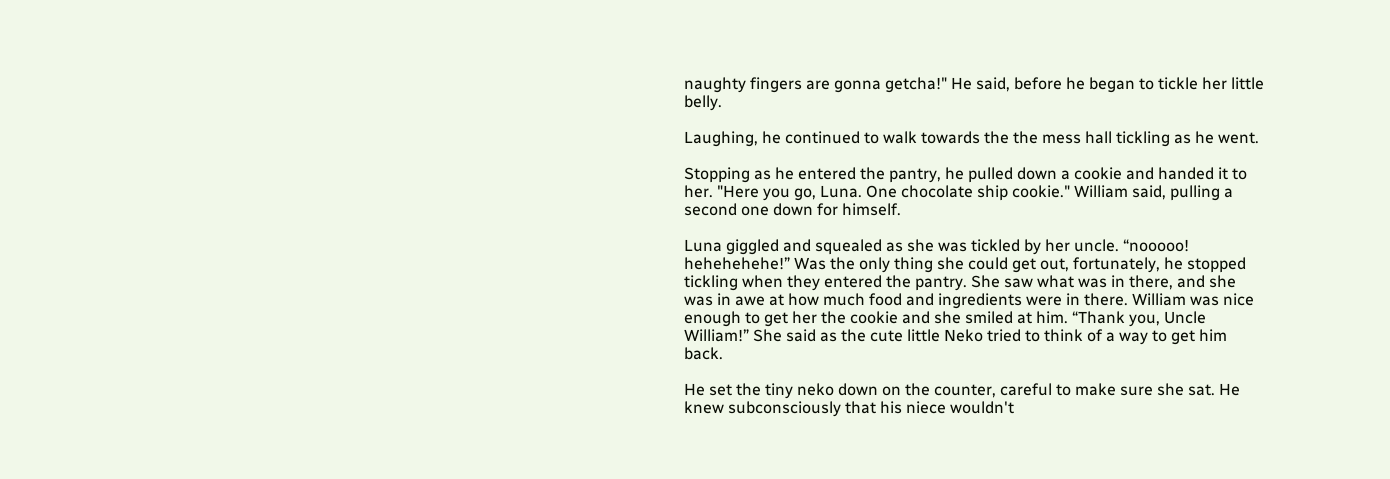naughty fingers are gonna getcha!" He said, before he began to tickle her little belly.

Laughing, he continued to walk towards the the mess hall tickling as he went.

Stopping as he entered the pantry, he pulled down a cookie and handed it to her. "Here you go, Luna. One chocolate ship cookie." William said, pulling a second one down for himself.

Luna giggled and squealed as she was tickled by her uncle. “nooooo! hehehehehe!” Was the only thing she could get out, fortunately, he stopped tickling when they entered the pantry. She saw what was in there, and she was in awe at how much food and ingredients were in there. William was nice enough to get her the cookie and she smiled at him. “Thank you, Uncle William!” She said as the cute little Neko tried to think of a way to get him back.

He set the tiny neko down on the counter, careful to make sure she sat. He knew subconsciously that his niece wouldn't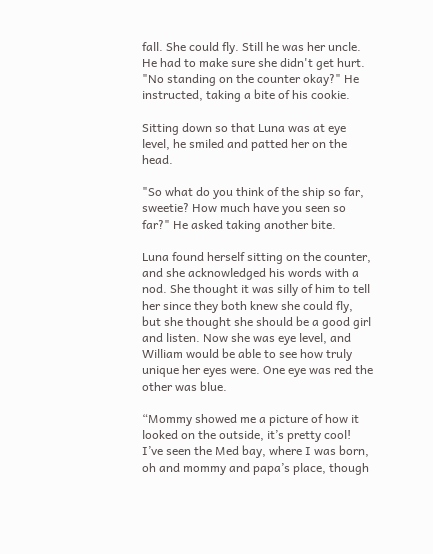fall. She could fly. Still he was her uncle. He had to make sure she didn't get hurt. "No standing on the counter okay?" He instructed, taking a bite of his cookie.

Sitting down so that Luna was at eye level, he smiled and patted her on the head.

"So what do you think of the ship so far, sweetie? How much have you seen so far?" He asked taking another bite.

Luna found herself sitting on the counter, and she acknowledged his words with a nod. She thought it was silly of him to tell her since they both knew she could fly, but she thought she should be a good girl and listen. Now she was eye level, and William would be able to see how truly unique her eyes were. One eye was red the other was blue.

“Mommy showed me a picture of how it looked on the outside, it’s pretty cool! I’ve seen the Med bay, where I was born, oh and mommy and papa’s place, though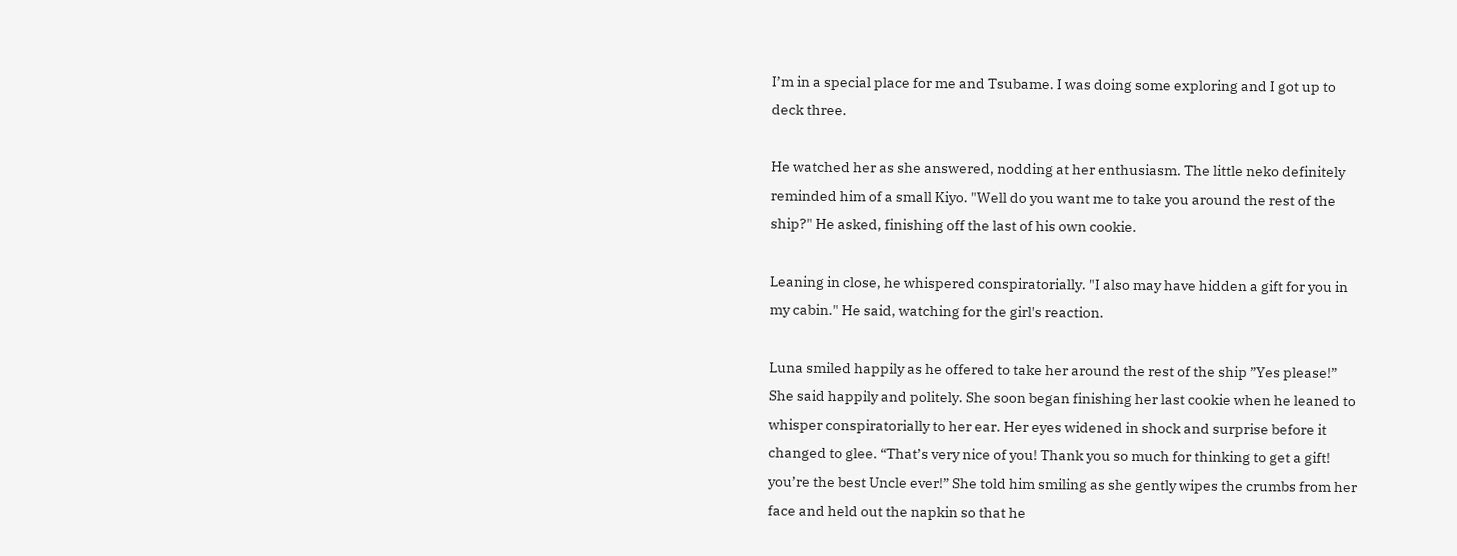I’m in a special place for me and Tsubame. I was doing some exploring and I got up to deck three.

He watched her as she answered, nodding at her enthusiasm. The little neko definitely reminded him of a small Kiyo. "Well do you want me to take you around the rest of the ship?" He asked, finishing off the last of his own cookie.

Leaning in close, he whispered conspiratorially. "I also may have hidden a gift for you in my cabin." He said, watching for the girl's reaction.

Luna smiled happily as he offered to take her around the rest of the ship ”Yes please!” She said happily and politely. She soon began finishing her last cookie when he leaned to whisper conspiratorially to her ear. Her eyes widened in shock and surprise before it changed to glee. “That’s very nice of you! Thank you so much for thinking to get a gift! you’re the best Uncle ever!” She told him smiling as she gently wipes the crumbs from her face and held out the napkin so that he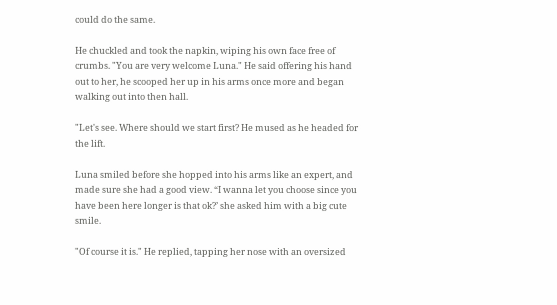could do the same.

He chuckled and took the napkin, wiping his own face free of crumbs. "You are very welcome Luna." He said offering his hand out to her, he scooped her up in his arms once more and began walking out into then hall.

"Let's see. Where should we start first? He mused as he headed for the lift.

Luna smiled before she hopped into his arms like an expert, and made sure she had a good view. “I wanna let you choose since you have been here longer is that ok?’ she asked him with a big cute smile.

"Of course it is." He replied, tapping her nose with an oversized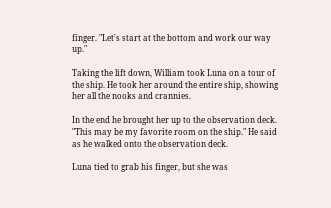finger. "Let's start at the bottom and work our way up."

Taking the lift down, William took Luna on a tour of the ship. He took her around the entire ship, showing her all the nooks and crannies.

In the end he brought her up to the observation deck. "This may be my favorite room on the ship." He said as he walked onto the observation deck.

Luna tied to grab his finger, but she was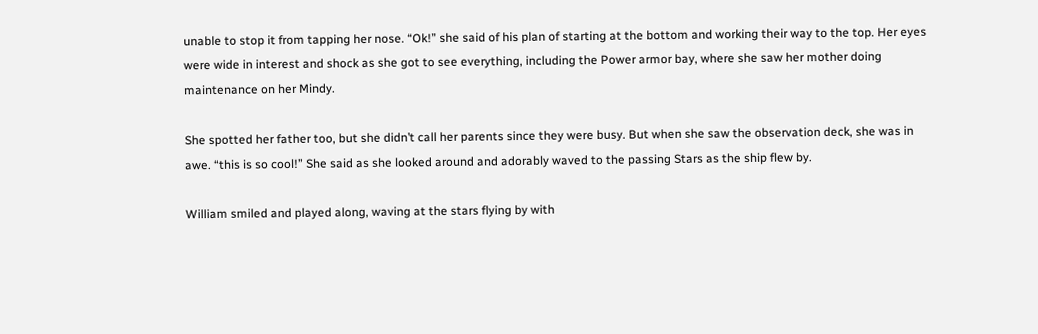unable to stop it from tapping her nose. “Ok!” she said of his plan of starting at the bottom and working their way to the top. Her eyes were wide in interest and shock as she got to see everything, including the Power armor bay, where she saw her mother doing maintenance on her Mindy.

She spotted her father too, but she didn’t call her parents since they were busy. But when she saw the observation deck, she was in awe. “this is so cool!” She said as she looked around and adorably waved to the passing Stars as the ship flew by.

William smiled and played along, waving at the stars flying by with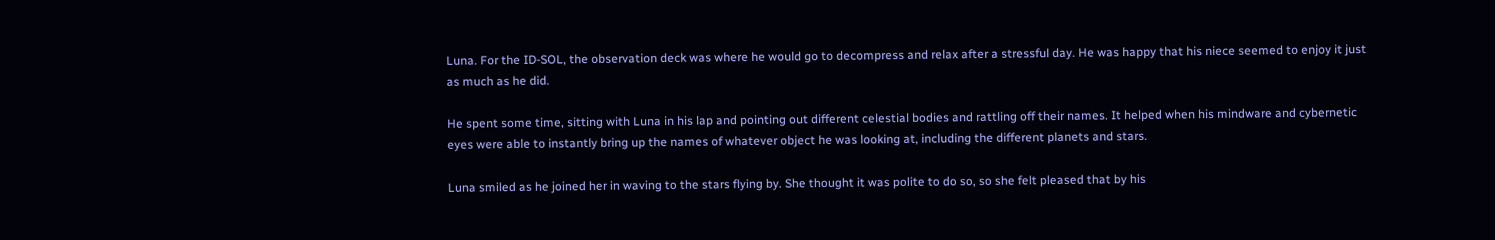Luna. For the ID-SOL, the observation deck was where he would go to decompress and relax after a stressful day. He was happy that his niece seemed to enjoy it just as much as he did.

He spent some time, sitting with Luna in his lap and pointing out different celestial bodies and rattling off their names. It helped when his mindware and cybernetic eyes were able to instantly bring up the names of whatever object he was looking at, including the different planets and stars.

Luna smiled as he joined her in waving to the stars flying by. She thought it was polite to do so, so she felt pleased that by his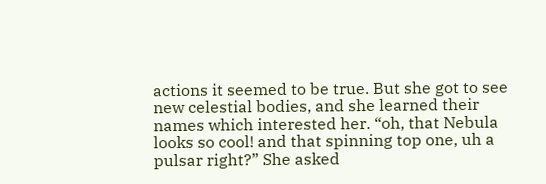actions it seemed to be true. But she got to see new celestial bodies, and she learned their names which interested her. “oh, that Nebula looks so cool! and that spinning top one, uh a pulsar right?” She asked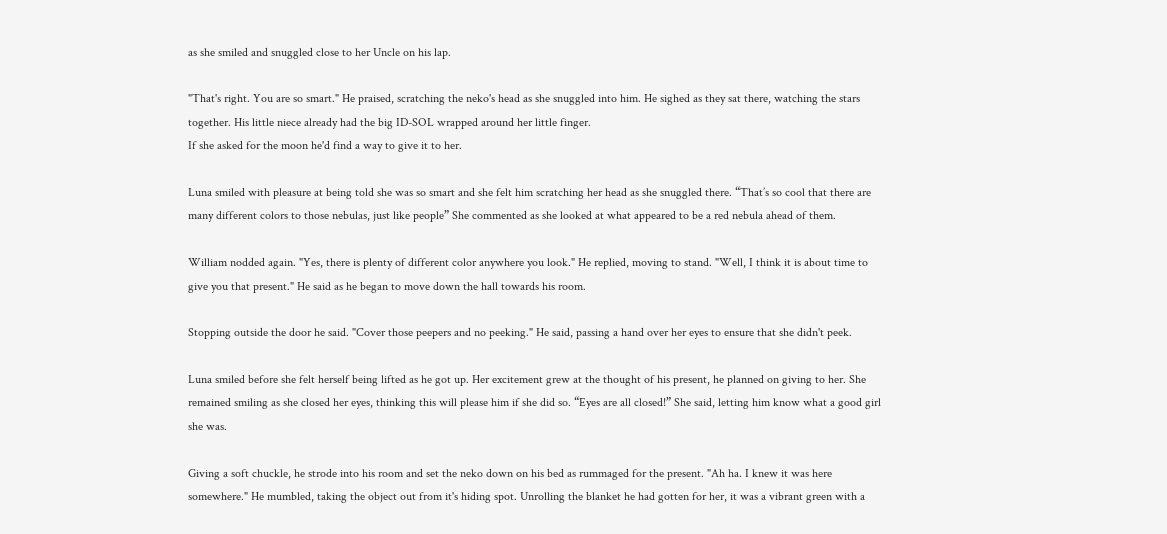as she smiled and snuggled close to her Uncle on his lap.

"That's right. You are so smart." He praised, scratching the neko's head as she snuggled into him. He sighed as they sat there, watching the stars together. His little niece already had the big ID-SOL wrapped around her little finger.
If she asked for the moon he'd find a way to give it to her.

Luna smiled with pleasure at being told she was so smart and she felt him scratching her head as she snuggled there. “That’s so cool that there are many different colors to those nebulas, just like people” She commented as she looked at what appeared to be a red nebula ahead of them.

William nodded again. "Yes, there is plenty of different color anywhere you look." He replied, moving to stand. "Well, I think it is about time to give you that present." He said as he began to move down the hall towards his room.

Stopping outside the door he said. "Cover those peepers and no peeking." He said, passing a hand over her eyes to ensure that she didn't peek.

Luna smiled before she felt herself being lifted as he got up. Her excitement grew at the thought of his present, he planned on giving to her. She remained smiling as she closed her eyes, thinking this will please him if she did so. “Eyes are all closed!” She said, letting him know what a good girl she was.

Giving a soft chuckle, he strode into his room and set the neko down on his bed as rummaged for the present. "Ah ha. I knew it was here somewhere." He mumbled, taking the object out from it's hiding spot. Unrolling the blanket he had gotten for her, it was a vibrant green with a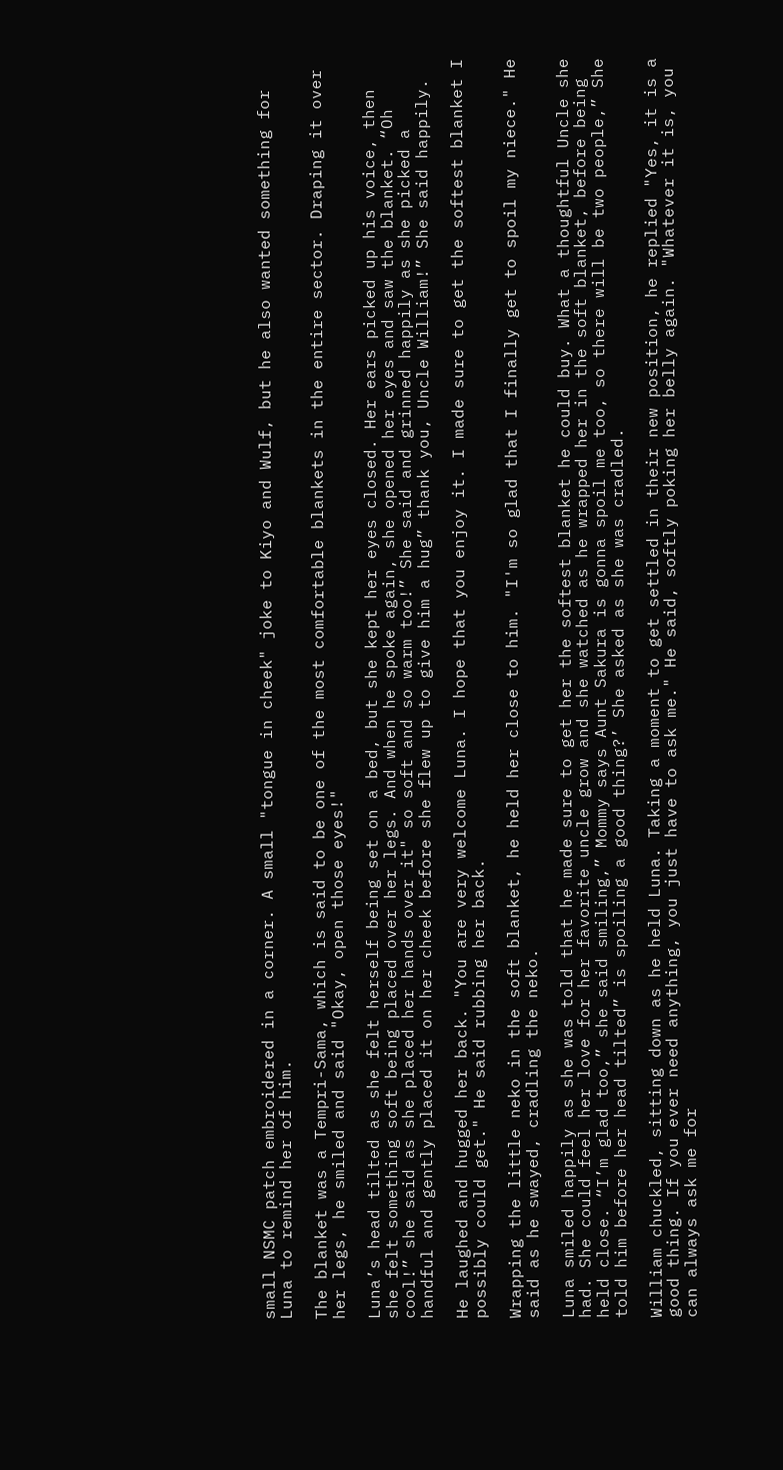small NSMC patch embroidered in a corner. A small "tongue in cheek" joke to Kiyo and Wulf, but he also wanted something for Luna to remind her of him.

The blanket was a Tempri-Sama, which is said to be one of the most comfortable blankets in the entire sector. Draping it over her legs, he smiled and said "Okay, open those eyes!"

Luna’s head tilted as she felt herself being set on a bed, but she kept her eyes closed. Her ears picked up his voice, then she felt something soft being placed over her legs. And when he spoke again, she opened her eyes and saw the blanket. “Oh cool!” she said as she placed her hands over it" so soft and so warm too!” She said and grinned happily as she picked a handful and gently placed it on her cheek before she flew up to give him a hug” thank you, Uncle William!” She said happily.

He laughed and hugged her back. "You are very welcome Luna. I hope that you enjoy it. I made sure to get the softest blanket I possibly could get." He said rubbing her back.

Wrapping the little neko in the soft blanket, he held her close to him. "I'm so glad that I finally get to spoil my niece." He said as he swayed, cradling the neko.

Luna smiled happily as she was told that he made sure to get her the softest blanket he could buy. What a thoughtful Uncle she had. She could feel her love for her favorite uncle grow and she watched as he wrapped her in the soft blanket, before being held close. “I’m glad too,” she said smiling,” Mommy says Aunt Sakura is gonna spoil me too, so there will be two people,” She told him before her head tilted” is spoiling a good thing?’ She asked as she was cradled.

William chuckled, sitting down as he held Luna. Taking a moment to get settled in their new position, he replied "Yes, it is a good thing. If you ever need anything, you just have to ask me." He said, softly poking her belly again. "Whatever it is, you can always ask me for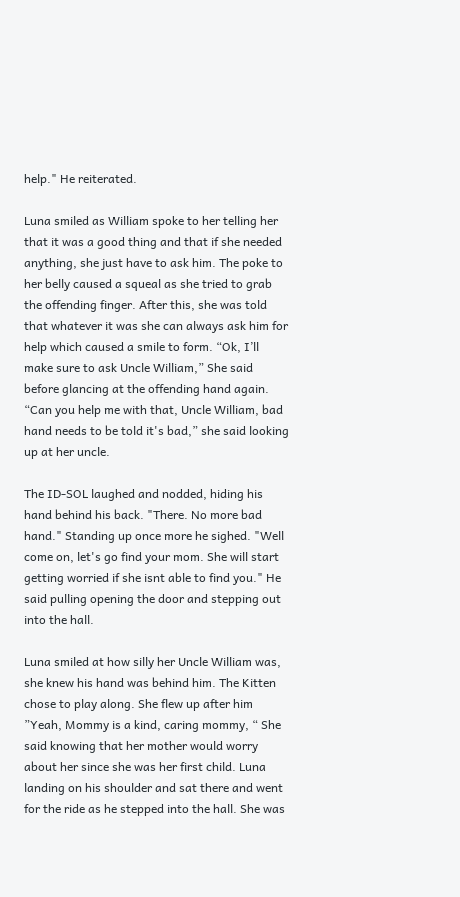help." He reiterated.

Luna smiled as William spoke to her telling her that it was a good thing and that if she needed anything, she just have to ask him. The poke to her belly caused a squeal as she tried to grab the offending finger. After this, she was told that whatever it was she can always ask him for help which caused a smile to form. “Ok, I’ll make sure to ask Uncle William,” She said before glancing at the offending hand again. “Can you help me with that, Uncle William, bad hand needs to be told it's bad,” she said looking up at her uncle.

The ID-SOL laughed and nodded, hiding his hand behind his back. "There. No more bad hand." Standing up once more he sighed. "Well come on, let's go find your mom. She will start getting worried if she isnt able to find you." He said pulling opening the door and stepping out into the hall.

Luna smiled at how silly her Uncle William was, she knew his hand was behind him. The Kitten chose to play along. She flew up after him ”Yeah, Mommy is a kind, caring mommy, “ She said knowing that her mother would worry about her since she was her first child. Luna landing on his shoulder and sat there and went for the ride as he stepped into the hall. She was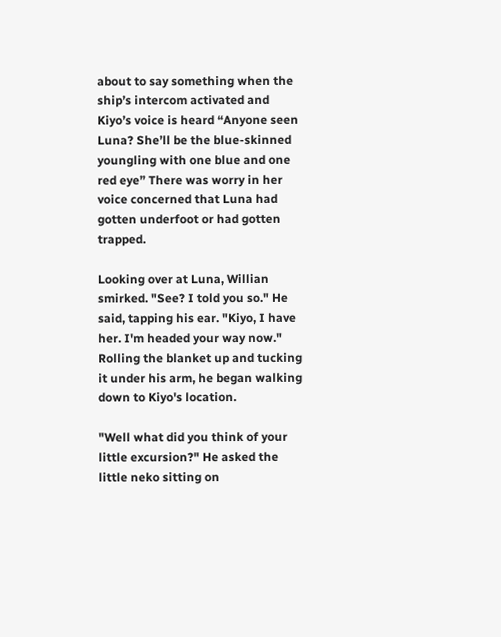about to say something when the ship’s intercom activated and Kiyo’s voice is heard “Anyone seen Luna? She’ll be the blue-skinned youngling with one blue and one red eye” There was worry in her voice concerned that Luna had gotten underfoot or had gotten trapped.

Looking over at Luna, Willian smirked. "See? I told you so." He said, tapping his ear. "Kiyo, I have her. I'm headed your way now." Rolling the blanket up and tucking it under his arm, he began walking down to Kiyo's location.

"Well what did you think of your little excursion?" He asked the little neko sitting on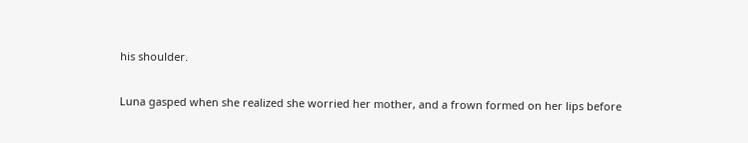his shoulder.

Luna gasped when she realized she worried her mother, and a frown formed on her lips before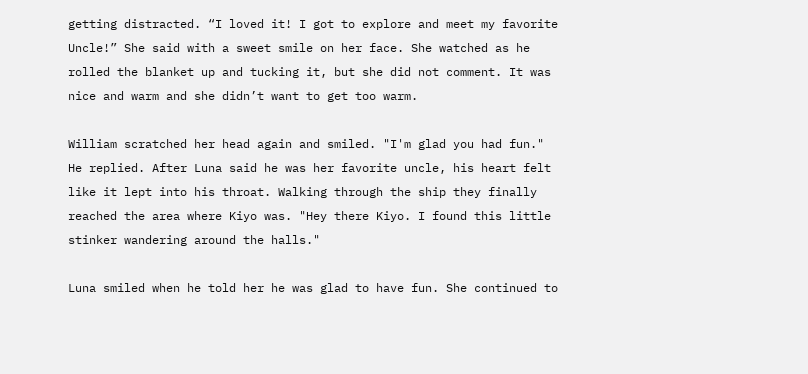getting distracted. “I loved it! I got to explore and meet my favorite Uncle!” She said with a sweet smile on her face. She watched as he rolled the blanket up and tucking it, but she did not comment. It was nice and warm and she didn’t want to get too warm.

William scratched her head again and smiled. "I'm glad you had fun." He replied. After Luna said he was her favorite uncle, his heart felt like it lept into his throat. Walking through the ship they finally reached the area where Kiyo was. "Hey there Kiyo. I found this little stinker wandering around the halls."

Luna smiled when he told her he was glad to have fun. She continued to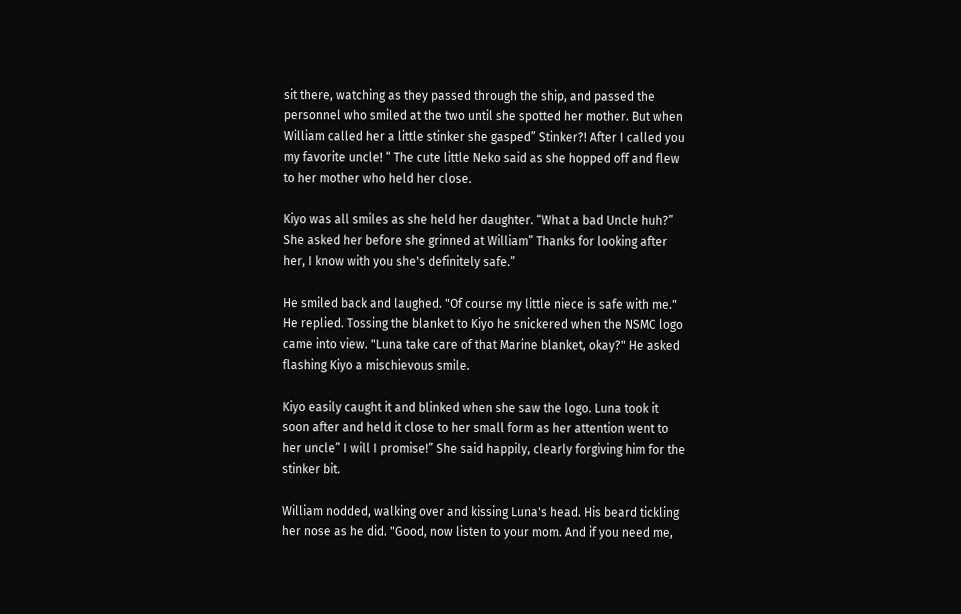sit there, watching as they passed through the ship, and passed the personnel who smiled at the two until she spotted her mother. But when William called her a little stinker she gasped” Stinker?! After I called you my favorite uncle! “ The cute little Neko said as she hopped off and flew to her mother who held her close.

Kiyo was all smiles as she held her daughter. “What a bad Uncle huh?” She asked her before she grinned at William” Thanks for looking after her, I know with you she's definitely safe.”

He smiled back and laughed. "Of course my little niece is safe with me." He replied. Tossing the blanket to Kiyo he snickered when the NSMC logo came into view. "Luna take care of that Marine blanket, okay?" He asked flashing Kiyo a mischievous smile.

Kiyo easily caught it and blinked when she saw the logo. Luna took it soon after and held it close to her small form as her attention went to her uncle” I will I promise!” She said happily, clearly forgiving him for the stinker bit.

William nodded, walking over and kissing Luna's head. His beard tickling her nose as he did. "Good, now listen to your mom. And if you need me,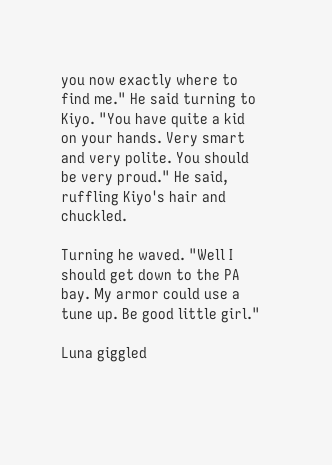you now exactly where to find me." He said turning to Kiyo. "You have quite a kid on your hands. Very smart and very polite. You should be very proud." He said, ruffling Kiyo's hair and chuckled.

Turning he waved. "Well I should get down to the PA bay. My armor could use a tune up. Be good little girl."

Luna giggled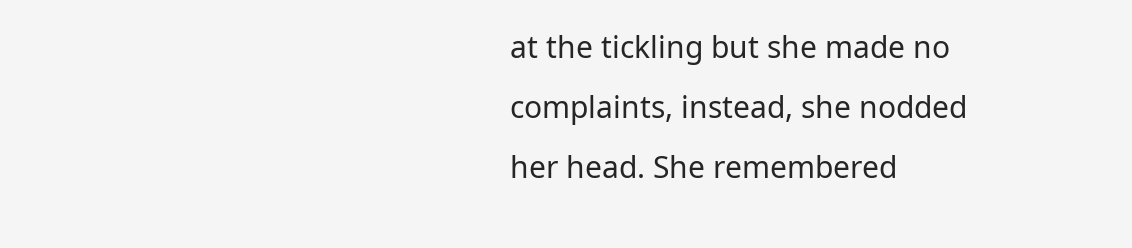at the tickling but she made no complaints, instead, she nodded her head. She remembered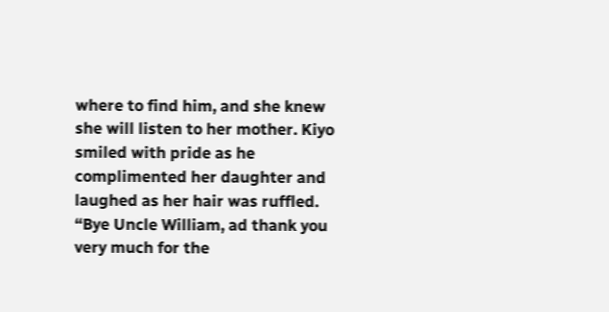where to find him, and she knew she will listen to her mother. Kiyo smiled with pride as he complimented her daughter and laughed as her hair was ruffled. “Bye Uncle William, ad thank you very much for the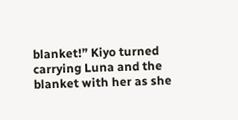blanket!” Kiyo turned carrying Luna and the blanket with her as she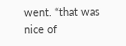went. “that was nice of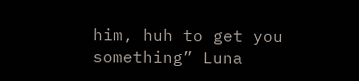him, huh to get you something” Luna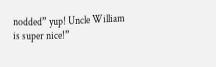nodded” yup! Uncle William is super nice!”